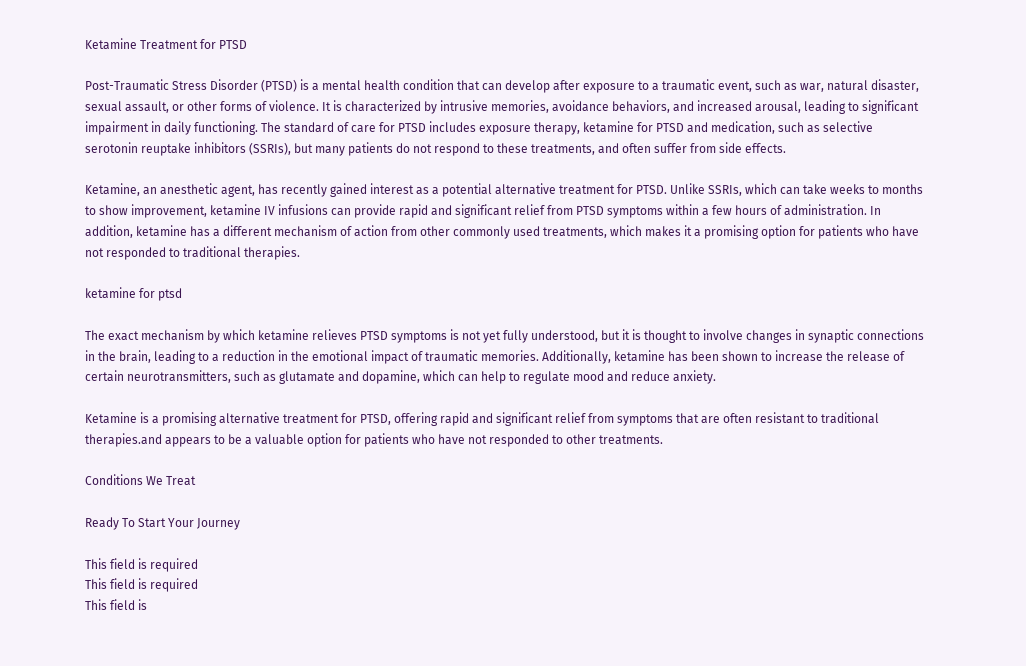Ketamine Treatment for PTSD

Post-Traumatic Stress Disorder (PTSD) is a mental health condition that can develop after exposure to a traumatic event, such as war, natural disaster, sexual assault, or other forms of violence. It is characterized by intrusive memories, avoidance behaviors, and increased arousal, leading to significant impairment in daily functioning. The standard of care for PTSD includes exposure therapy, ketamine for PTSD and medication, such as selective serotonin reuptake inhibitors (SSRIs), but many patients do not respond to these treatments, and often suffer from side effects.

Ketamine, an anesthetic agent, has recently gained interest as a potential alternative treatment for PTSD. Unlike SSRIs, which can take weeks to months to show improvement, ketamine IV infusions can provide rapid and significant relief from PTSD symptoms within a few hours of administration. In addition, ketamine has a different mechanism of action from other commonly used treatments, which makes it a promising option for patients who have not responded to traditional therapies.

ketamine for ptsd

The exact mechanism by which ketamine relieves PTSD symptoms is not yet fully understood, but it is thought to involve changes in synaptic connections in the brain, leading to a reduction in the emotional impact of traumatic memories. Additionally, ketamine has been shown to increase the release of certain neurotransmitters, such as glutamate and dopamine, which can help to regulate mood and reduce anxiety.

Ketamine is a promising alternative treatment for PTSD, offering rapid and significant relief from symptoms that are often resistant to traditional therapies.and appears to be a valuable option for patients who have not responded to other treatments.

Conditions We Treat

Ready To Start Your Journey

This field is required
This field is required
This field is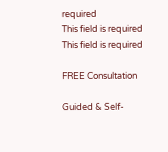required
This field is required
This field is required

FREE Consultation

Guided & Self-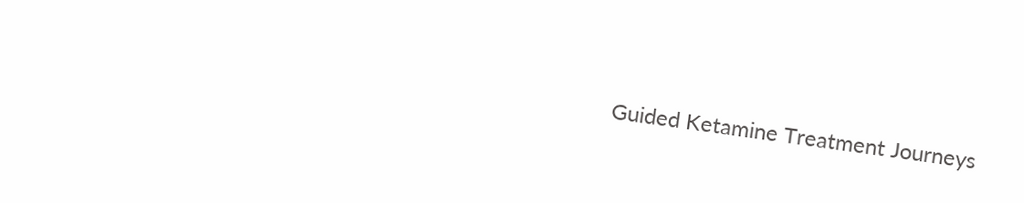Guided Ketamine Treatment Journeys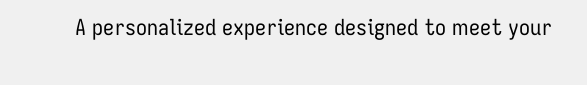A personalized experience designed to meet your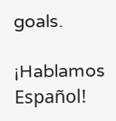goals.

¡Hablamos Español!